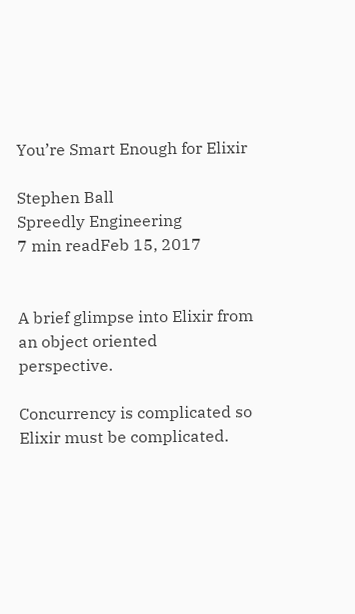You’re Smart Enough for Elixir

Stephen Ball
Spreedly Engineering
7 min readFeb 15, 2017


A brief glimpse into Elixir from an object oriented perspective.

Concurrency is complicated so Elixir must be complicated.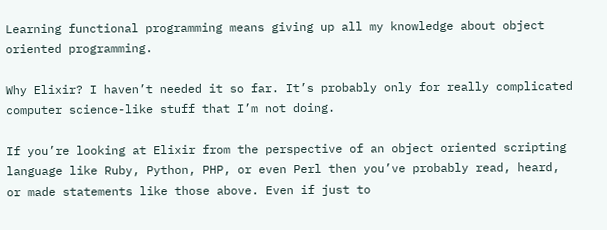Learning functional programming means giving up all my knowledge about object oriented programming.

Why Elixir? I haven’t needed it so far. It’s probably only for really complicated computer science-like stuff that I’m not doing.

If you’re looking at Elixir from the perspective of an object oriented scripting language like Ruby, Python, PHP, or even Perl then you’ve probably read, heard, or made statements like those above. Even if just to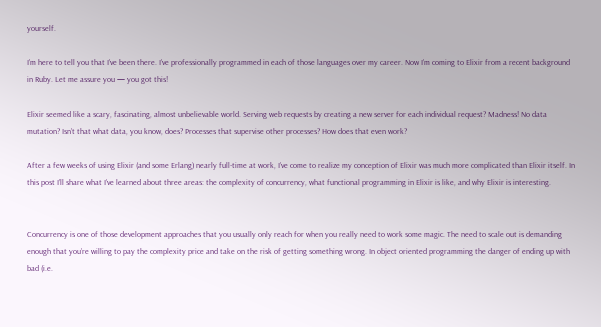yourself.

I’m here to tell you that I’ve been there. I’ve professionally programmed in each of those languages over my career. Now I’m coming to Elixir from a recent background in Ruby. Let me assure you — you got this!

Elixir seemed like a scary, fascinating, almost unbelievable world. Serving web requests by creating a new server for each individual request? Madness! No data mutation? Isn’t that what data, you know, does? Processes that supervise other processes? How does that even work?

After a few weeks of using Elixir (and some Erlang) nearly full-time at work, I’ve come to realize my conception of Elixir was much more complicated than Elixir itself. In this post I’ll share what I’ve learned about three areas: the complexity of concurrency, what functional programming in Elixir is like, and why Elixir is interesting.


Concurrency is one of those development approaches that you usually only reach for when you really need to work some magic. The need to scale out is demanding enough that you’re willing to pay the complexity price and take on the risk of getting something wrong. In object oriented programming the danger of ending up with bad (i.e.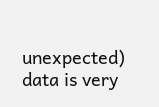unexpected) data is very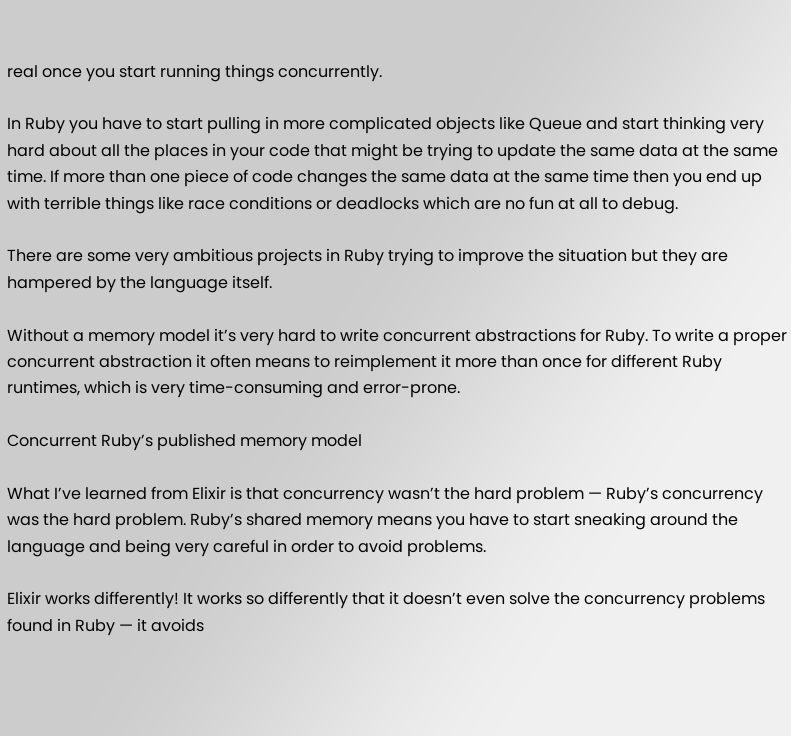real once you start running things concurrently.

In Ruby you have to start pulling in more complicated objects like Queue and start thinking very hard about all the places in your code that might be trying to update the same data at the same time. If more than one piece of code changes the same data at the same time then you end up with terrible things like race conditions or deadlocks which are no fun at all to debug.

There are some very ambitious projects in Ruby trying to improve the situation but they are hampered by the language itself.

Without a memory model it’s very hard to write concurrent abstractions for Ruby. To write a proper concurrent abstraction it often means to reimplement it more than once for different Ruby runtimes, which is very time-consuming and error-prone.

Concurrent Ruby’s published memory model

What I’ve learned from Elixir is that concurrency wasn’t the hard problem — Ruby’s concurrency was the hard problem. Ruby’s shared memory means you have to start sneaking around the language and being very careful in order to avoid problems.

Elixir works differently! It works so differently that it doesn’t even solve the concurrency problems found in Ruby — it avoids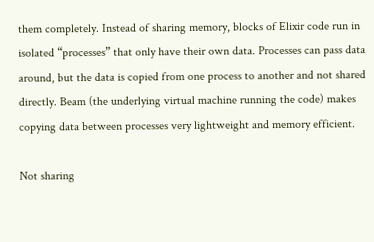them completely. Instead of sharing memory, blocks of Elixir code run in isolated “processes” that only have their own data. Processes can pass data around, but the data is copied from one process to another and not shared directly. Beam (the underlying virtual machine running the code) makes copying data between processes very lightweight and memory efficient.

Not sharing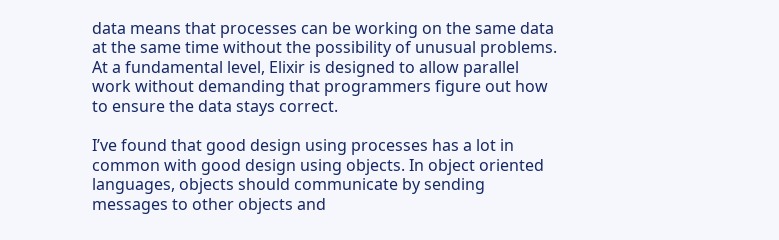data means that processes can be working on the same data at the same time without the possibility of unusual problems. At a fundamental level, Elixir is designed to allow parallel work without demanding that programmers figure out how to ensure the data stays correct.

I’ve found that good design using processes has a lot in common with good design using objects. In object oriented languages, objects should communicate by sending messages to other objects and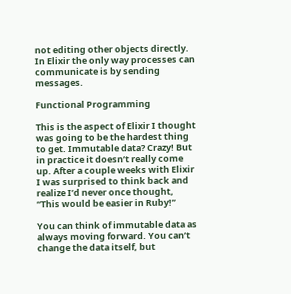not editing other objects directly. In Elixir the only way processes can communicate is by sending messages.

Functional Programming

This is the aspect of Elixir I thought was going to be the hardest thing to get. Immutable data? Crazy! But in practice it doesn’t really come up. After a couple weeks with Elixir I was surprised to think back and realize I’d never once thought, “This would be easier in Ruby!”

You can think of immutable data as always moving forward. You can’t change the data itself, but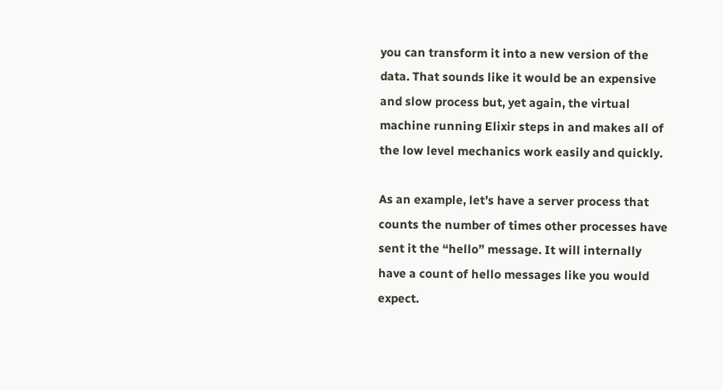you can transform it into a new version of the data. That sounds like it would be an expensive and slow process but, yet again, the virtual machine running Elixir steps in and makes all of the low level mechanics work easily and quickly.

As an example, let’s have a server process that counts the number of times other processes have sent it the “hello” message. It will internally have a count of hello messages like you would expect.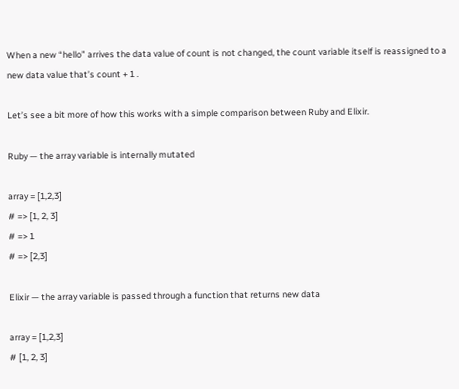When a new “hello” arrives the data value of count is not changed, the count variable itself is reassigned to a new data value that’s count + 1 .

Let’s see a bit more of how this works with a simple comparison between Ruby and Elixir.

Ruby — the array variable is internally mutated

array = [1,2,3]
# => [1, 2, 3]
# => 1
# => [2,3]

Elixir — the array variable is passed through a function that returns new data

array = [1,2,3]
# [1, 2, 3]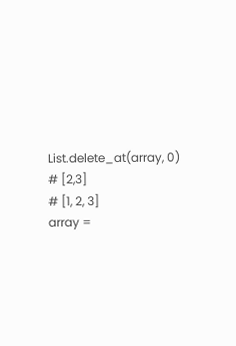List.delete_at(array, 0)
# [2,3]
# [1, 2, 3]
array =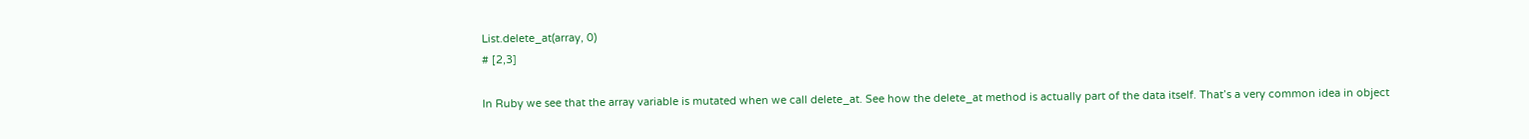List.delete_at(array, 0)
# [2,3]

In Ruby we see that the array variable is mutated when we call delete_at. See how the delete_at method is actually part of the data itself. That’s a very common idea in object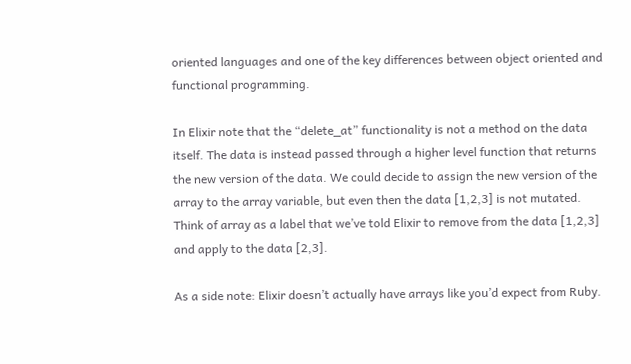oriented languages and one of the key differences between object oriented and functional programming.

In Elixir note that the “delete_at” functionality is not a method on the data itself. The data is instead passed through a higher level function that returns the new version of the data. We could decide to assign the new version of the array to the array variable, but even then the data [1,2,3] is not mutated. Think of array as a label that we’ve told Elixir to remove from the data [1,2,3] and apply to the data [2,3].

As a side note: Elixir doesn’t actually have arrays like you’d expect from Ruby.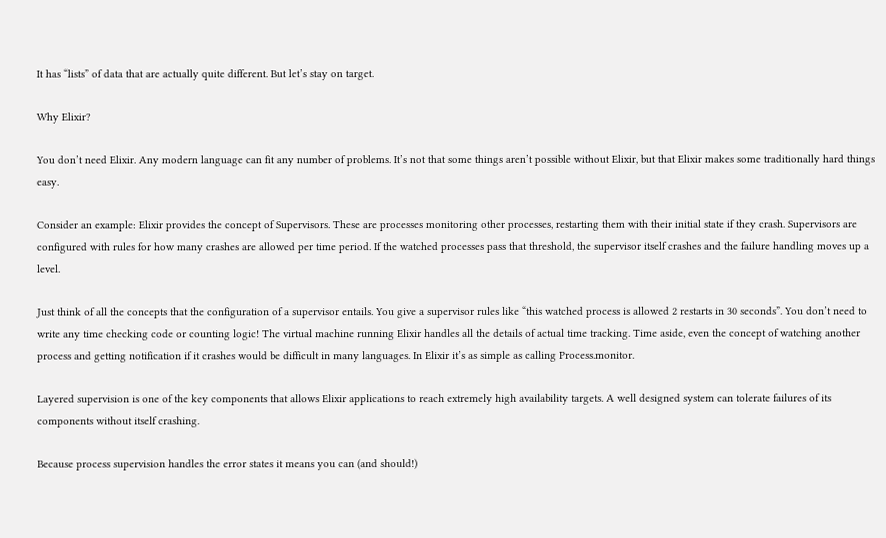It has “lists” of data that are actually quite different. But let’s stay on target.

Why Elixir?

You don’t need Elixir. Any modern language can fit any number of problems. It’s not that some things aren’t possible without Elixir, but that Elixir makes some traditionally hard things easy.

Consider an example: Elixir provides the concept of Supervisors. These are processes monitoring other processes, restarting them with their initial state if they crash. Supervisors are configured with rules for how many crashes are allowed per time period. If the watched processes pass that threshold, the supervisor itself crashes and the failure handling moves up a level.

Just think of all the concepts that the configuration of a supervisor entails. You give a supervisor rules like “this watched process is allowed 2 restarts in 30 seconds”. You don’t need to write any time checking code or counting logic! The virtual machine running Elixir handles all the details of actual time tracking. Time aside, even the concept of watching another process and getting notification if it crashes would be difficult in many languages. In Elixir it’s as simple as calling Process.monitor.

Layered supervision is one of the key components that allows Elixir applications to reach extremely high availability targets. A well designed system can tolerate failures of its components without itself crashing.

Because process supervision handles the error states it means you can (and should!)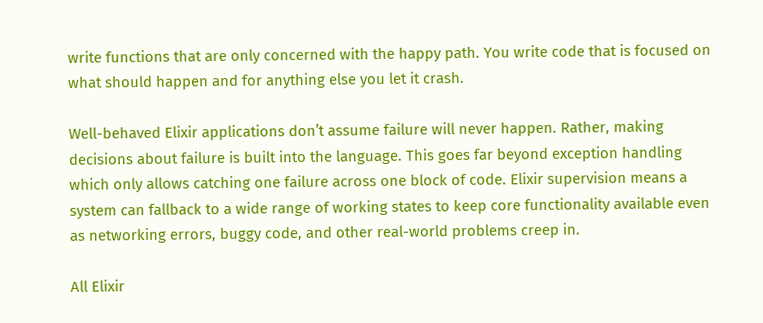write functions that are only concerned with the happy path. You write code that is focused on what should happen and for anything else you let it crash.

Well-behaved Elixir applications don’t assume failure will never happen. Rather, making decisions about failure is built into the language. This goes far beyond exception handling which only allows catching one failure across one block of code. Elixir supervision means a system can fallback to a wide range of working states to keep core functionality available even as networking errors, buggy code, and other real-world problems creep in.

All Elixir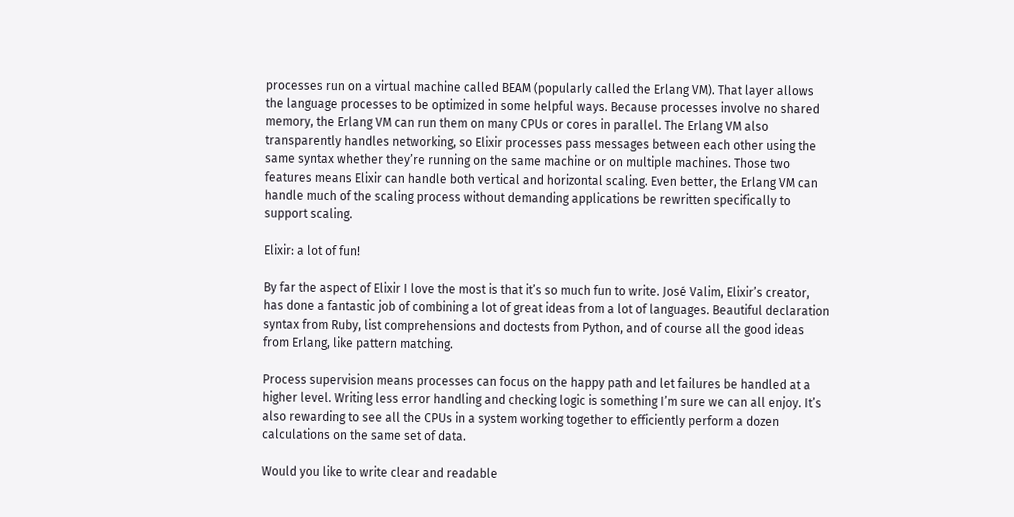processes run on a virtual machine called BEAM (popularly called the Erlang VM). That layer allows the language processes to be optimized in some helpful ways. Because processes involve no shared memory, the Erlang VM can run them on many CPUs or cores in parallel. The Erlang VM also transparently handles networking, so Elixir processes pass messages between each other using the same syntax whether they’re running on the same machine or on multiple machines. Those two features means Elixir can handle both vertical and horizontal scaling. Even better, the Erlang VM can handle much of the scaling process without demanding applications be rewritten specifically to support scaling.

Elixir: a lot of fun!

By far the aspect of Elixir I love the most is that it’s so much fun to write. José Valim, Elixir’s creator, has done a fantastic job of combining a lot of great ideas from a lot of languages. Beautiful declaration syntax from Ruby, list comprehensions and doctests from Python, and of course all the good ideas from Erlang, like pattern matching.

Process supervision means processes can focus on the happy path and let failures be handled at a higher level. Writing less error handling and checking logic is something I’m sure we can all enjoy. It’s also rewarding to see all the CPUs in a system working together to efficiently perform a dozen calculations on the same set of data.

Would you like to write clear and readable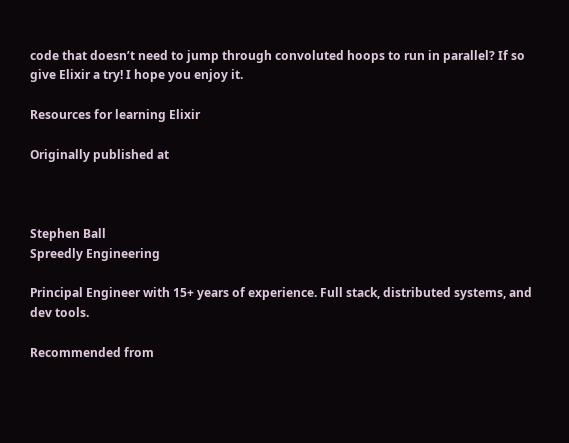code that doesn’t need to jump through convoluted hoops to run in parallel? If so give Elixir a try! I hope you enjoy it.

Resources for learning Elixir

Originally published at



Stephen Ball
Spreedly Engineering

Principal Engineer with 15+ years of experience. Full stack, distributed systems, and dev tools.

Recommended from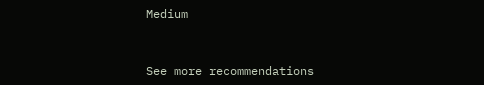Medium


See more recommendations